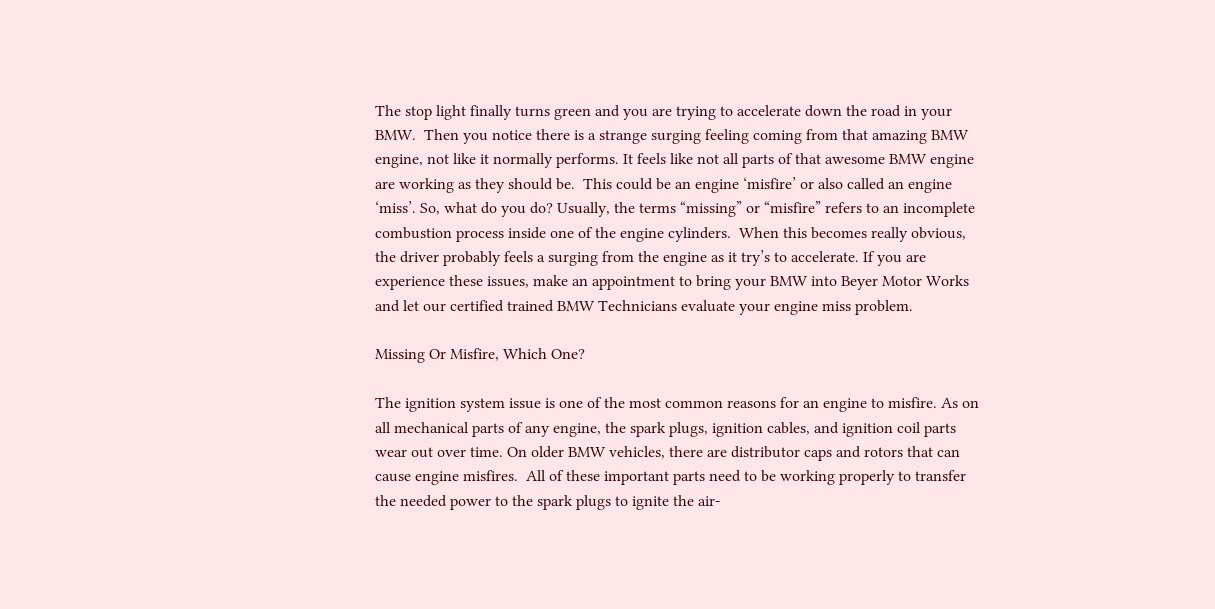The stop light finally turns green and you are trying to accelerate down the road in your BMW.  Then you notice there is a strange surging feeling coming from that amazing BMW engine, not like it normally performs. It feels like not all parts of that awesome BMW engine are working as they should be.  This could be an engine ‘misfire’ or also called an engine ‘miss’. So, what do you do? Usually, the terms “missing” or “misfire” refers to an incomplete combustion process inside one of the engine cylinders.  When this becomes really obvious, the driver probably feels a surging from the engine as it try’s to accelerate. If you are experience these issues, make an appointment to bring your BMW into Beyer Motor Works and let our certified trained BMW Technicians evaluate your engine miss problem.

Missing Or Misfire, Which One?

The ignition system issue is one of the most common reasons for an engine to misfire. As on all mechanical parts of any engine, the spark plugs, ignition cables, and ignition coil parts wear out over time. On older BMW vehicles, there are distributor caps and rotors that can cause engine misfires.  All of these important parts need to be working properly to transfer the needed power to the spark plugs to ignite the air-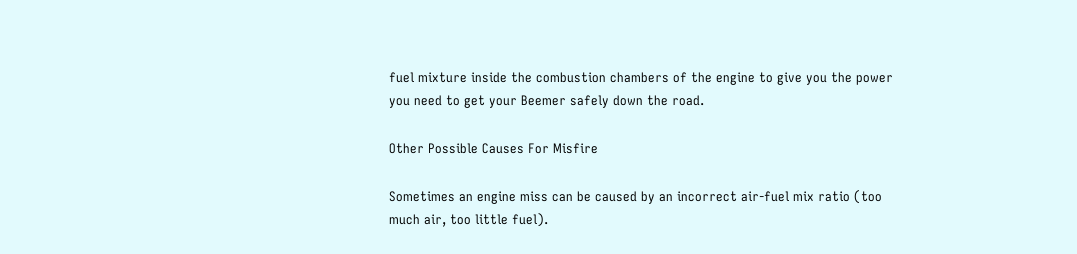fuel mixture inside the combustion chambers of the engine to give you the power you need to get your Beemer safely down the road.

Other Possible Causes For Misfire

Sometimes an engine miss can be caused by an incorrect air-fuel mix ratio (too much air, too little fuel).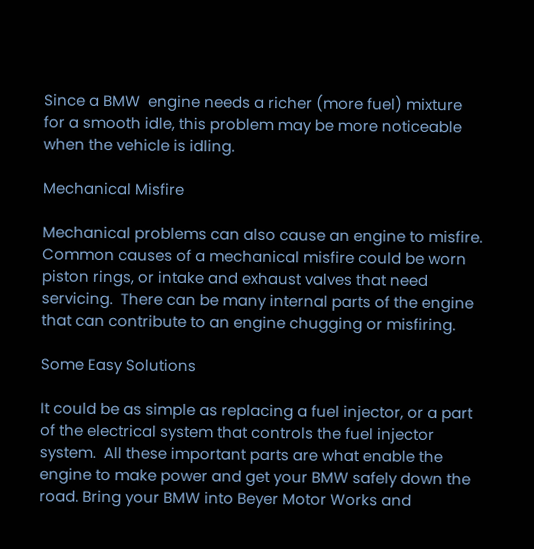Since a BMW  engine needs a richer (more fuel) mixture for a smooth idle, this problem may be more noticeable when the vehicle is idling.

Mechanical Misfire

Mechanical problems can also cause an engine to misfire.  Common causes of a mechanical misfire could be worn piston rings, or intake and exhaust valves that need servicing.  There can be many internal parts of the engine that can contribute to an engine chugging or misfiring.

Some Easy Solutions

It could be as simple as replacing a fuel injector, or a part of the electrical system that controls the fuel injector system.  All these important parts are what enable the engine to make power and get your BMW safely down the road. Bring your BMW into Beyer Motor Works and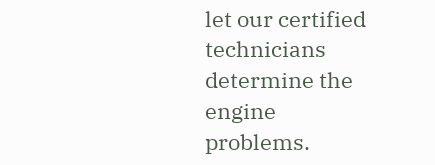let our certified technicians determine the engine problems.